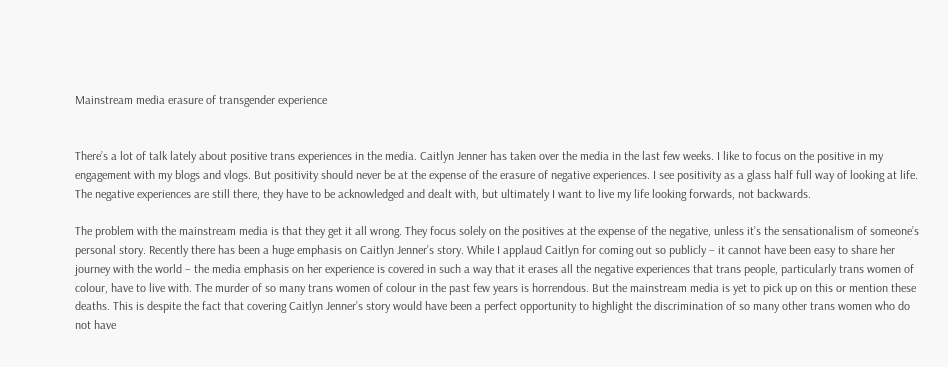Mainstream media erasure of transgender experience


There’s a lot of talk lately about positive trans experiences in the media. Caitlyn Jenner has taken over the media in the last few weeks. I like to focus on the positive in my engagement with my blogs and vlogs. But positivity should never be at the expense of the erasure of negative experiences. I see positivity as a glass half full way of looking at life. The negative experiences are still there, they have to be acknowledged and dealt with, but ultimately I want to live my life looking forwards, not backwards.

The problem with the mainstream media is that they get it all wrong. They focus solely on the positives at the expense of the negative, unless it’s the sensationalism of someone’s personal story. Recently there has been a huge emphasis on Caitlyn Jenner’s story. While I applaud Caitlyn for coming out so publicly – it cannot have been easy to share her journey with the world – the media emphasis on her experience is covered in such a way that it erases all the negative experiences that trans people, particularly trans women of colour, have to live with. The murder of so many trans women of colour in the past few years is horrendous. But the mainstream media is yet to pick up on this or mention these deaths. This is despite the fact that covering Caitlyn Jenner’s story would have been a perfect opportunity to highlight the discrimination of so many other trans women who do not have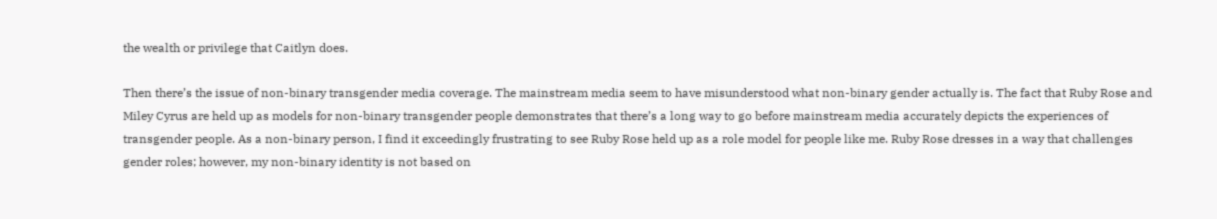the wealth or privilege that Caitlyn does.

Then there’s the issue of non-binary transgender media coverage. The mainstream media seem to have misunderstood what non-binary gender actually is. The fact that Ruby Rose and Miley Cyrus are held up as models for non-binary transgender people demonstrates that there’s a long way to go before mainstream media accurately depicts the experiences of transgender people. As a non-binary person, I find it exceedingly frustrating to see Ruby Rose held up as a role model for people like me. Ruby Rose dresses in a way that challenges gender roles; however, my non-binary identity is not based on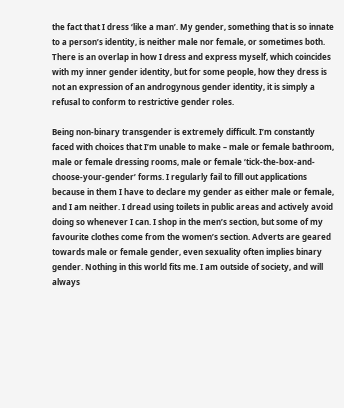the fact that I dress ‘like a man’. My gender, something that is so innate to a person’s identity, is neither male nor female, or sometimes both. There is an overlap in how I dress and express myself, which coincides with my inner gender identity, but for some people, how they dress is not an expression of an androgynous gender identity, it is simply a refusal to conform to restrictive gender roles.

Being non-binary transgender is extremely difficult. I’m constantly faced with choices that I’m unable to make – male or female bathroom, male or female dressing rooms, male or female ‘tick-the-box-and-choose-your-gender’ forms. I regularly fail to fill out applications because in them I have to declare my gender as either male or female, and I am neither. I dread using toilets in public areas and actively avoid doing so whenever I can. I shop in the men’s section, but some of my favourite clothes come from the women’s section. Adverts are geared towards male or female gender, even sexuality often implies binary gender. Nothing in this world fits me. I am outside of society, and will always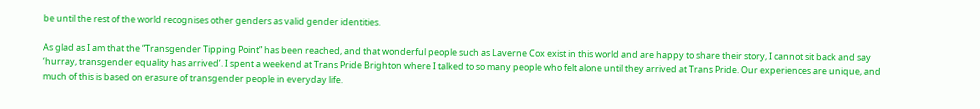be until the rest of the world recognises other genders as valid gender identities.

As glad as I am that the “Transgender Tipping Point” has been reached, and that wonderful people such as Laverne Cox exist in this world and are happy to share their story, I cannot sit back and say ‘hurray, transgender equality has arrived’. I spent a weekend at Trans Pride Brighton where I talked to so many people who felt alone until they arrived at Trans Pride. Our experiences are unique, and much of this is based on erasure of transgender people in everyday life.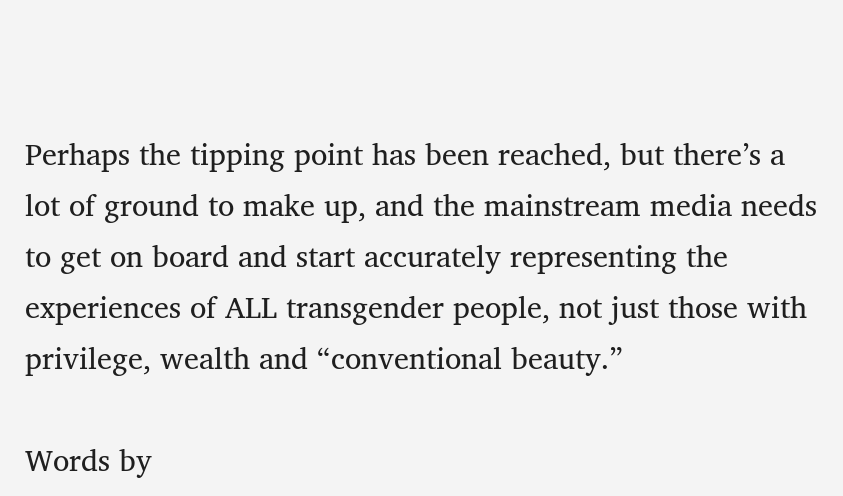Perhaps the tipping point has been reached, but there’s a lot of ground to make up, and the mainstream media needs to get on board and start accurately representing the experiences of ALL transgender people, not just those with privilege, wealth and “conventional beauty.”

Words by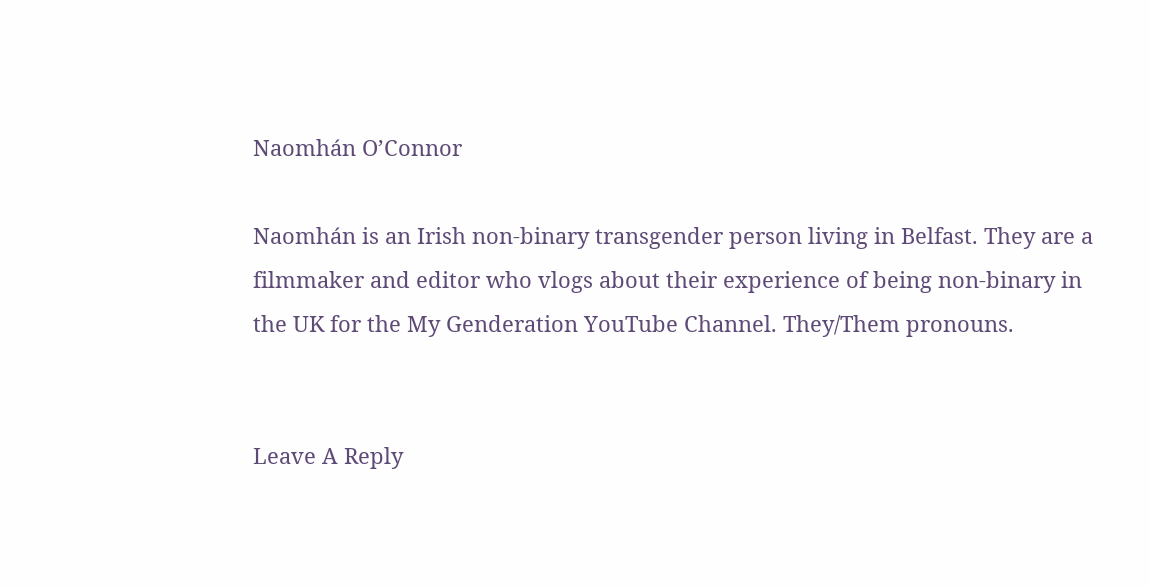Naomhán O’Connor

Naomhán is an Irish non-binary transgender person living in Belfast. They are a filmmaker and editor who vlogs about their experience of being non-binary in the UK for the My Genderation YouTube Channel. They/Them pronouns.


Leave A Reply